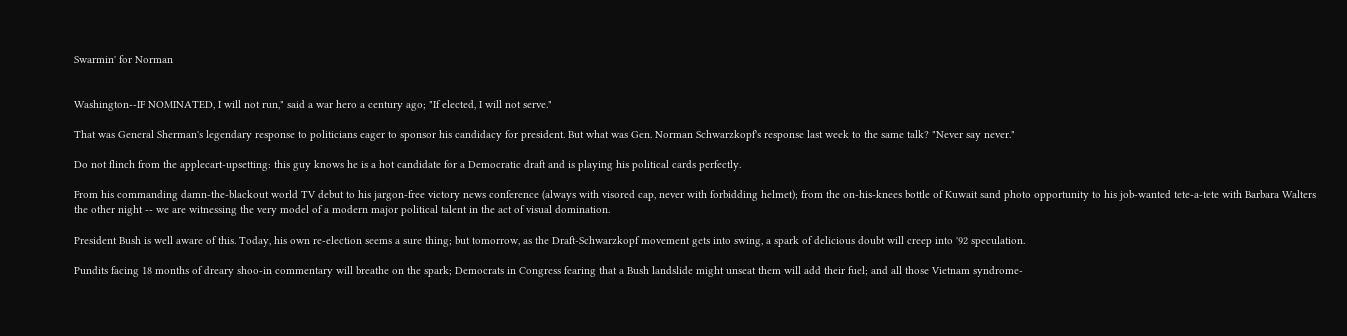Swarmin' for Norman


Washington--IF NOMINATED, I will not run," said a war hero a century ago; "If elected, I will not serve."

That was General Sherman's legendary response to politicians eager to sponsor his candidacy for president. But what was Gen. Norman Schwarzkopf's response last week to the same talk? "Never say never."

Do not flinch from the applecart-upsetting: this guy knows he is a hot candidate for a Democratic draft and is playing his political cards perfectly.

From his commanding damn-the-blackout world TV debut to his jargon-free victory news conference (always with visored cap, never with forbidding helmet); from the on-his-knees bottle of Kuwait sand photo opportunity to his job-wanted tete-a-tete with Barbara Walters the other night -- we are witnessing the very model of a modern major political talent in the act of visual domination.

President Bush is well aware of this. Today, his own re-election seems a sure thing; but tomorrow, as the Draft-Schwarzkopf movement gets into swing, a spark of delicious doubt will creep into '92 speculation.

Pundits facing 18 months of dreary shoo-in commentary will breathe on the spark; Democrats in Congress fearing that a Bush landslide might unseat them will add their fuel; and all those Vietnam syndrome-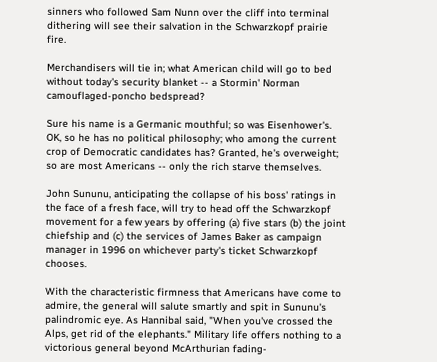sinners who followed Sam Nunn over the cliff into terminal dithering will see their salvation in the Schwarzkopf prairie fire.

Merchandisers will tie in; what American child will go to bed without today's security blanket -- a Stormin' Norman camouflaged-poncho bedspread?

Sure his name is a Germanic mouthful; so was Eisenhower's. OK, so he has no political philosophy; who among the current crop of Democratic candidates has? Granted, he's overweight; so are most Americans -- only the rich starve themselves.

John Sununu, anticipating the collapse of his boss' ratings in the face of a fresh face, will try to head off the Schwarzkopf movement for a few years by offering (a) five stars (b) the joint chiefship and (c) the services of James Baker as campaign manager in 1996 on whichever party's ticket Schwarzkopf chooses.

With the characteristic firmness that Americans have come to admire, the general will salute smartly and spit in Sununu's palindromic eye. As Hannibal said, "When you've crossed the Alps, get rid of the elephants." Military life offers nothing to a victorious general beyond McArthurian fading-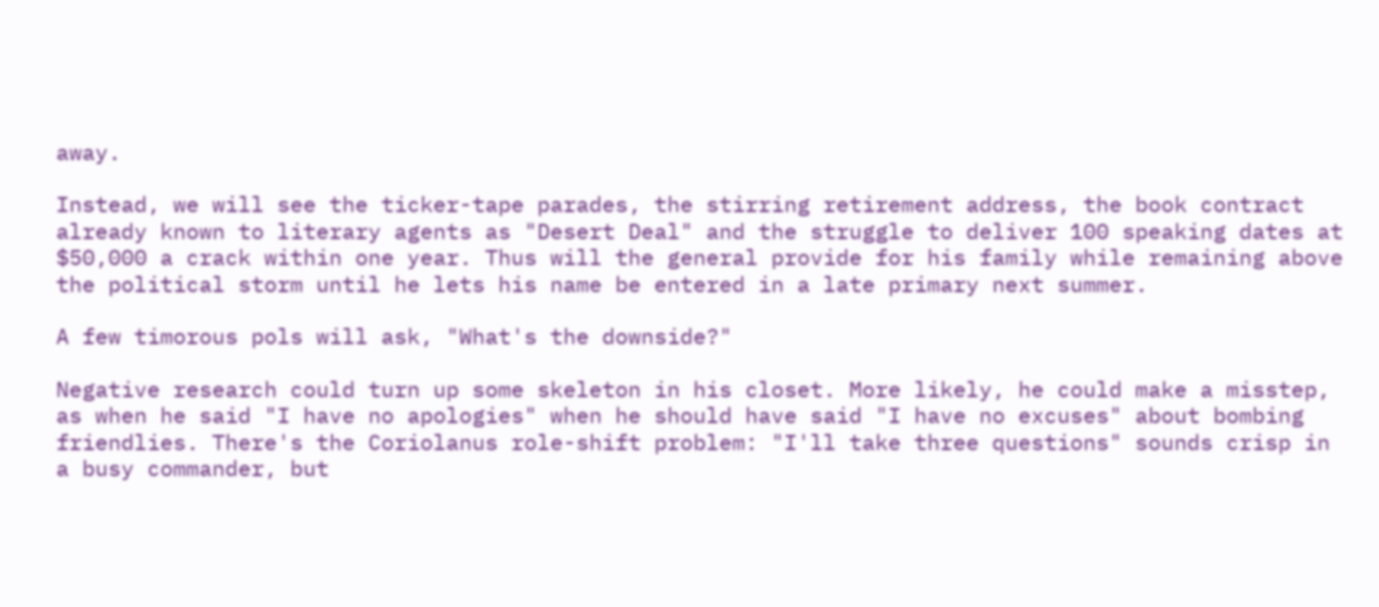away.

Instead, we will see the ticker-tape parades, the stirring retirement address, the book contract already known to literary agents as "Desert Deal" and the struggle to deliver 100 speaking dates at $50,000 a crack within one year. Thus will the general provide for his family while remaining above the political storm until he lets his name be entered in a late primary next summer.

A few timorous pols will ask, "What's the downside?"

Negative research could turn up some skeleton in his closet. More likely, he could make a misstep, as when he said "I have no apologies" when he should have said "I have no excuses" about bombing friendlies. There's the Coriolanus role-shift problem: "I'll take three questions" sounds crisp in a busy commander, but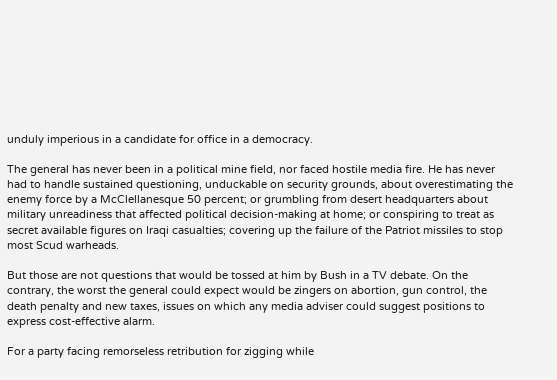unduly imperious in a candidate for office in a democracy.

The general has never been in a political mine field, nor faced hostile media fire. He has never had to handle sustained questioning, unduckable on security grounds, about overestimating the enemy force by a McClellanesque 50 percent; or grumbling from desert headquarters about military unreadiness that affected political decision-making at home; or conspiring to treat as secret available figures on Iraqi casualties; covering up the failure of the Patriot missiles to stop most Scud warheads.

But those are not questions that would be tossed at him by Bush in a TV debate. On the contrary, the worst the general could expect would be zingers on abortion, gun control, the death penalty and new taxes, issues on which any media adviser could suggest positions to express cost-effective alarm.

For a party facing remorseless retribution for zigging while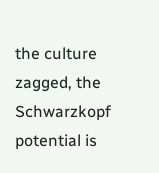the culture zagged, the Schwarzkopf potential is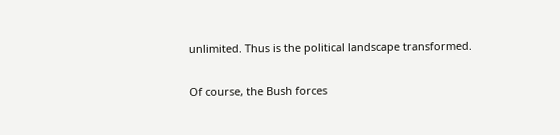unlimited. Thus is the political landscape transformed.

Of course, the Bush forces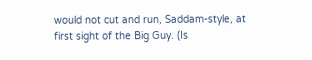would not cut and run, Saddam-style, at first sight of the Big Guy. (Is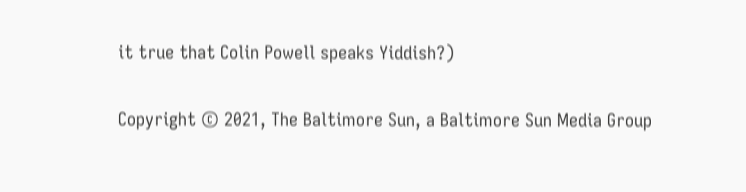it true that Colin Powell speaks Yiddish?)

Copyright © 2021, The Baltimore Sun, a Baltimore Sun Media Group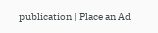publication | Place an Ad